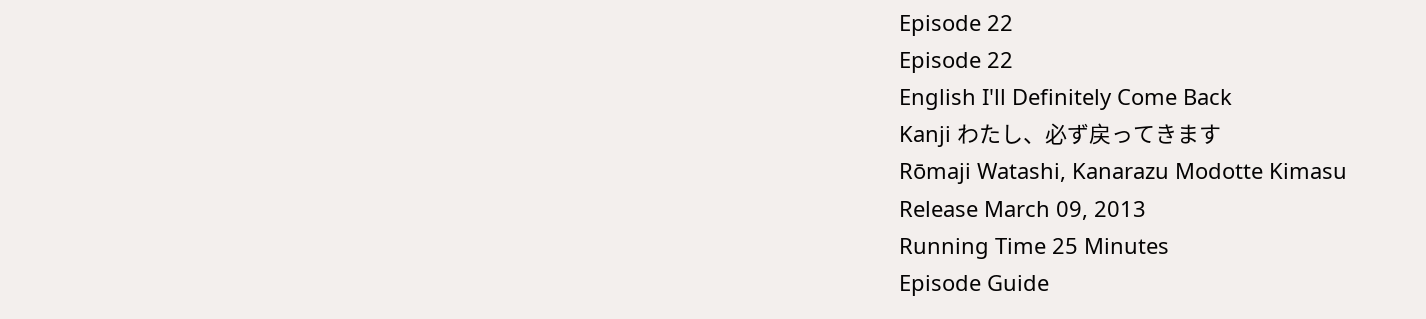Episode 22
Episode 22
English I'll Definitely Come Back
Kanji わたし、必ず戻ってきます
Rōmaji Watashi, Kanarazu Modotte Kimasu
Release March 09, 2013
Running Time 25 Minutes
Episode Guide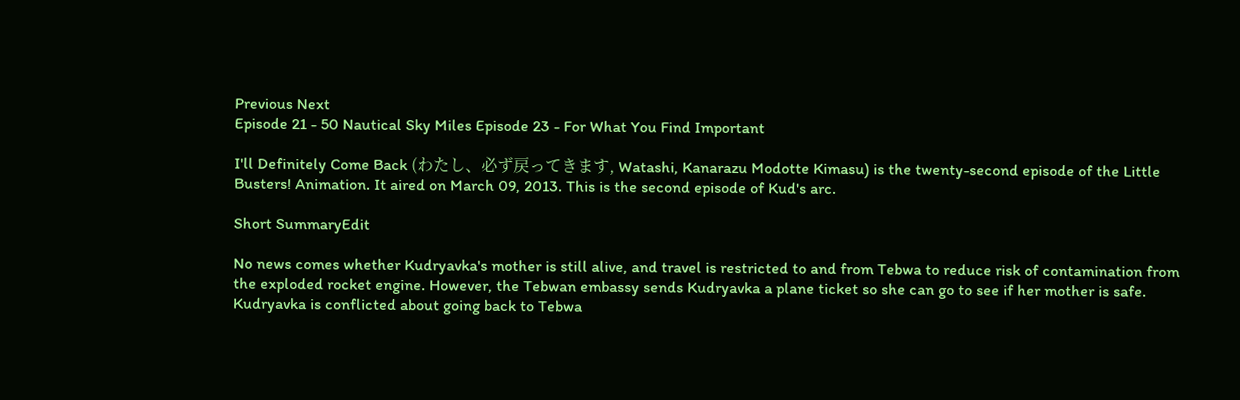Previous Next
Episode 21 - 50 Nautical Sky Miles Episode 23 - For What You Find Important

I'll Definitely Come Back (わたし、必ず戻ってきます, Watashi, Kanarazu Modotte Kimasu) is the twenty-second episode of the Little Busters! Animation. It aired on March 09, 2013. This is the second episode of Kud's arc.

Short SummaryEdit

No news comes whether Kudryavka's mother is still alive, and travel is restricted to and from Tebwa to reduce risk of contamination from the exploded rocket engine. However, the Tebwan embassy sends Kudryavka a plane ticket so she can go to see if her mother is safe. Kudryavka is conflicted about going back to Tebwa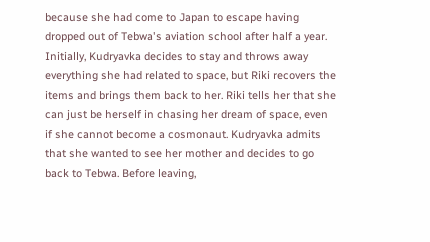because she had come to Japan to escape having dropped out of Tebwa's aviation school after half a year. Initially, Kudryavka decides to stay and throws away everything she had related to space, but Riki recovers the items and brings them back to her. Riki tells her that she can just be herself in chasing her dream of space, even if she cannot become a cosmonaut. Kudryavka admits that she wanted to see her mother and decides to go back to Tebwa. Before leaving,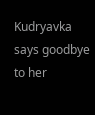Kudryavka says goodbye to her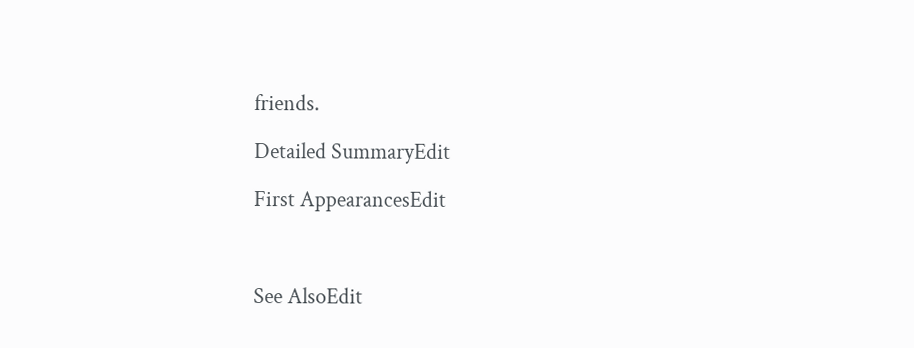friends.

Detailed SummaryEdit

First AppearancesEdit



See AlsoEdit